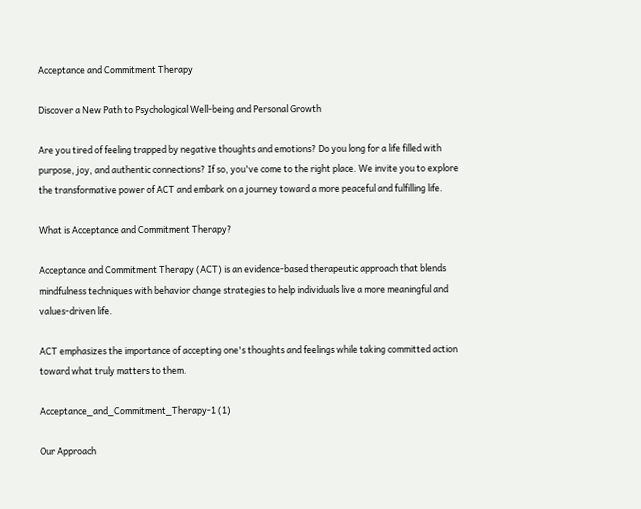Acceptance and Commitment Therapy

Discover a New Path to Psychological Well-being and Personal Growth

Are you tired of feeling trapped by negative thoughts and emotions? Do you long for a life filled with purpose, joy, and authentic connections? If so, you've come to the right place. We invite you to explore the transformative power of ACT and embark on a journey toward a more peaceful and fulfilling life.

What is Acceptance and Commitment Therapy?

Acceptance and Commitment Therapy (ACT) is an evidence-based therapeutic approach that blends mindfulness techniques with behavior change strategies to help individuals live a more meaningful and values-driven life.

ACT emphasizes the importance of accepting one's thoughts and feelings while taking committed action toward what truly matters to them.

Acceptance_and_Commitment_Therapy-1 (1)

Our Approach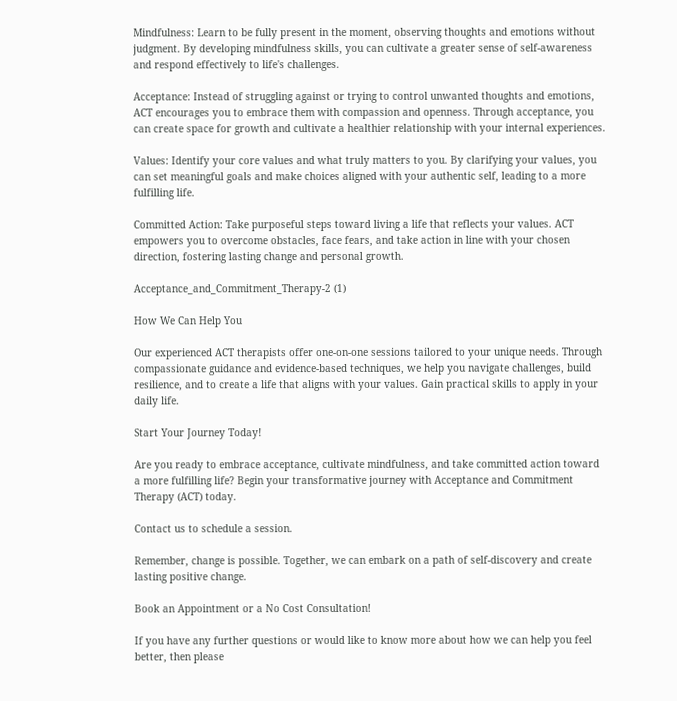Mindfulness: Learn to be fully present in the moment, observing thoughts and emotions without judgment. By developing mindfulness skills, you can cultivate a greater sense of self-awareness and respond effectively to life's challenges.

Acceptance: Instead of struggling against or trying to control unwanted thoughts and emotions, ACT encourages you to embrace them with compassion and openness. Through acceptance, you can create space for growth and cultivate a healthier relationship with your internal experiences.

Values: Identify your core values and what truly matters to you. By clarifying your values, you can set meaningful goals and make choices aligned with your authentic self, leading to a more fulfilling life.

Committed Action: Take purposeful steps toward living a life that reflects your values. ACT empowers you to overcome obstacles, face fears, and take action in line with your chosen direction, fostering lasting change and personal growth.

Acceptance_and_Commitment_Therapy-2 (1)

How We Can Help You

Our experienced ACT therapists offer one-on-one sessions tailored to your unique needs. Through compassionate guidance and evidence-based techniques, we help you navigate challenges, build resilience, and to create a life that aligns with your values. Gain practical skills to apply in your daily life.

Start Your Journey Today!

Are you ready to embrace acceptance, cultivate mindfulness, and take committed action toward a more fulfilling life? Begin your transformative journey with Acceptance and Commitment Therapy (ACT) today.

Contact us to schedule a session.

Remember, change is possible. Together, we can embark on a path of self-discovery and create lasting positive change.

Book an Appointment or a No Cost Consultation!

If you have any further questions or would like to know more about how we can help you feel better, then please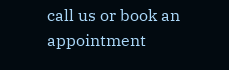call us or book an appointment